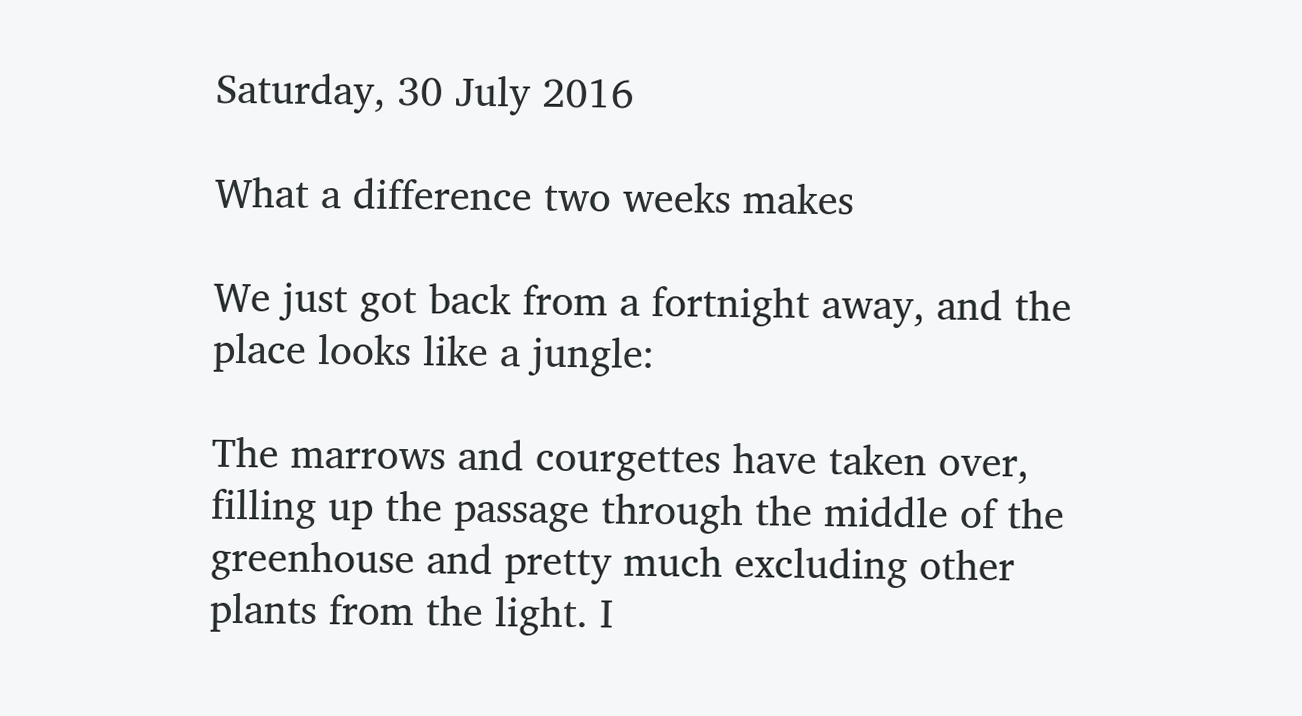Saturday, 30 July 2016

What a difference two weeks makes

We just got back from a fortnight away, and the place looks like a jungle:

The marrows and courgettes have taken over, filling up the passage through the middle of the greenhouse and pretty much excluding other plants from the light. I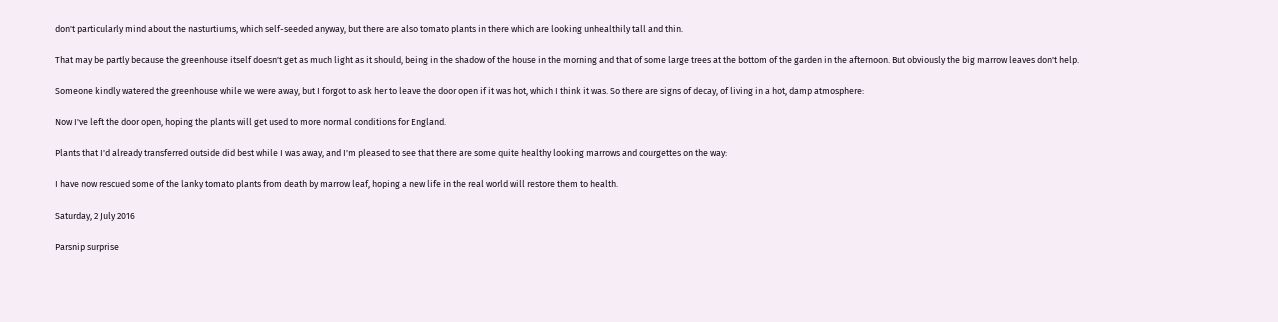don't particularly mind about the nasturtiums, which self-seeded anyway, but there are also tomato plants in there which are looking unhealthily tall and thin.

That may be partly because the greenhouse itself doesn't get as much light as it should, being in the shadow of the house in the morning and that of some large trees at the bottom of the garden in the afternoon. But obviously the big marrow leaves don't help.

Someone kindly watered the greenhouse while we were away, but I forgot to ask her to leave the door open if it was hot, which I think it was. So there are signs of decay, of living in a hot, damp atmosphere:

Now I've left the door open, hoping the plants will get used to more normal conditions for England.

Plants that I'd already transferred outside did best while I was away, and I'm pleased to see that there are some quite healthy looking marrows and courgettes on the way:

I have now rescued some of the lanky tomato plants from death by marrow leaf, hoping a new life in the real world will restore them to health.

Saturday, 2 July 2016

Parsnip surprise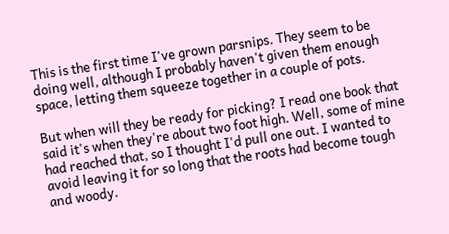This is the first time I've grown parsnips. They seem to be doing well, although I probably haven't given them enough space, letting them squeeze together in a couple of pots.

But when will they be ready for picking? I read one book that said it's when they're about two foot high. Well, some of mine had reached that, so I thought I'd pull one out. I wanted to avoid leaving it for so long that the roots had become tough and woody.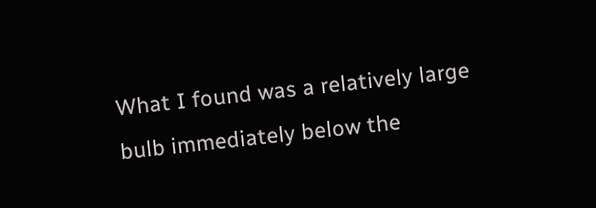What I found was a relatively large bulb immediately below the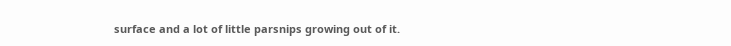surface and a lot of little parsnips growing out of it.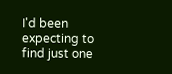I'd been expecting to find just one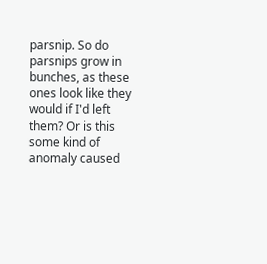parsnip. So do parsnips grow in bunches, as these ones look like they would if I'd left them? Or is this some kind of anomaly caused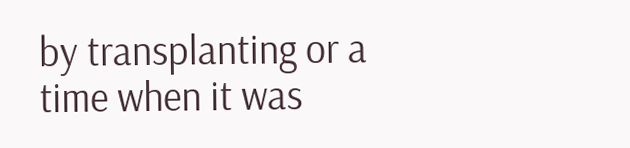by transplanting or a time when it was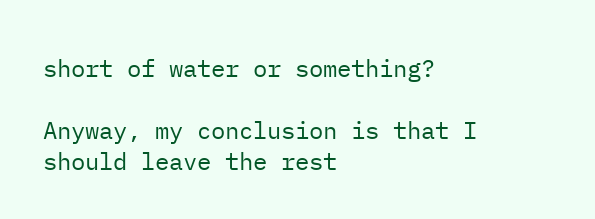short of water or something?

Anyway, my conclusion is that I should leave the rest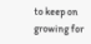to keep on growing for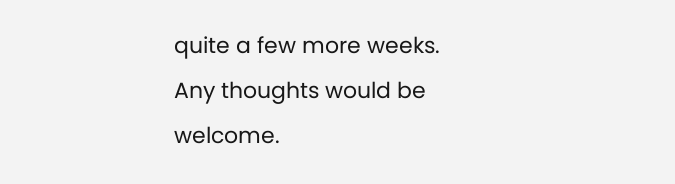quite a few more weeks. Any thoughts would be welcome.